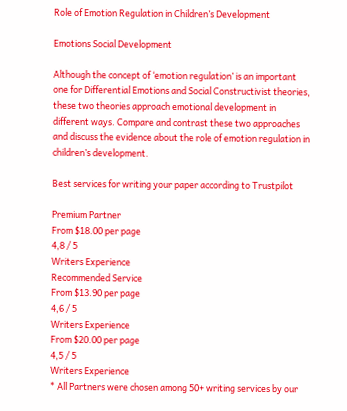Role of Emotion Regulation in Children’s Development

Emotions Social Development

Although the concept of ‘emotion regulation’ is an important one for Differential Emotions and Social Constructivist theories, these two theories approach emotional development in different ways. Compare and contrast these two approaches and discuss the evidence about the role of emotion regulation in children’s development.

Best services for writing your paper according to Trustpilot

Premium Partner
From $18.00 per page
4,8 / 5
Writers Experience
Recommended Service
From $13.90 per page
4,6 / 5
Writers Experience
From $20.00 per page
4,5 / 5
Writers Experience
* All Partners were chosen among 50+ writing services by our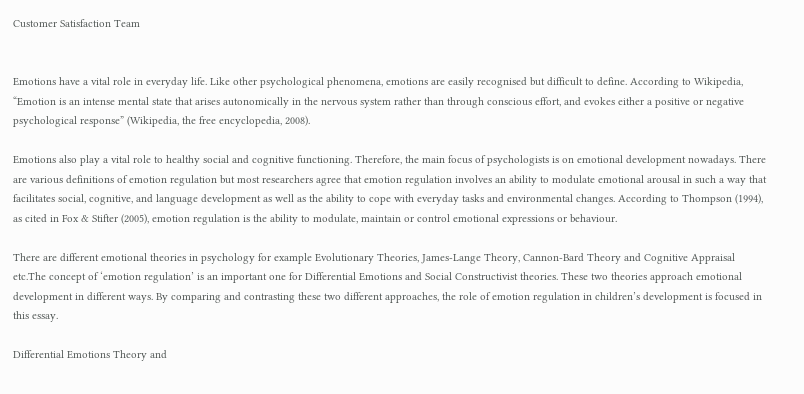Customer Satisfaction Team


Emotions have a vital role in everyday life. Like other psychological phenomena, emotions are easily recognised but difficult to define. According to Wikipedia, “Emotion is an intense mental state that arises autonomically in the nervous system rather than through conscious effort, and evokes either a positive or negative psychological response” (Wikipedia, the free encyclopedia, 2008).

Emotions also play a vital role to healthy social and cognitive functioning. Therefore, the main focus of psychologists is on emotional development nowadays. There are various definitions of emotion regulation but most researchers agree that emotion regulation involves an ability to modulate emotional arousal in such a way that facilitates social, cognitive, and language development as well as the ability to cope with everyday tasks and environmental changes. According to Thompson (1994), as cited in Fox & Stifter (2005), emotion regulation is the ability to modulate, maintain or control emotional expressions or behaviour.

There are different emotional theories in psychology for example Evolutionary Theories, James-Lange Theory, Cannon-Bard Theory and Cognitive Appraisal etc.The concept of ‘emotion regulation’ is an important one for Differential Emotions and Social Constructivist theories. These two theories approach emotional development in different ways. By comparing and contrasting these two different approaches, the role of emotion regulation in children’s development is focused in this essay.

Differential Emotions Theory and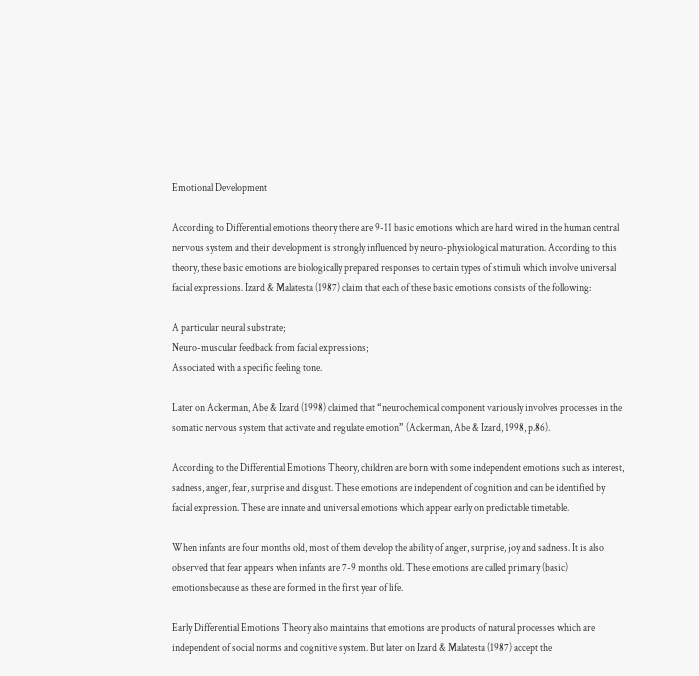Emotional Development

According to Differential emotions theory there are 9-11 basic emotions which are hard wired in the human central nervous system and their development is strongly influenced by neuro-physiological maturation. According to this theory, these basic emotions are biologically prepared responses to certain types of stimuli which involve universal facial expressions. Izard & Malatesta (1987) claim that each of these basic emotions consists of the following:

A particular neural substrate;
Neuro-muscular feedback from facial expressions;
Associated with a specific feeling tone.

Later on Ackerman, Abe & Izard (1998) claimed that “neurochemical component variously involves processes in the somatic nervous system that activate and regulate emotion” (Ackerman, Abe & Izard, 1998, p.86).

According to the Differential Emotions Theory, children are born with some independent emotions such as interest, sadness, anger, fear, surprise and disgust. These emotions are independent of cognition and can be identified by facial expression. These are innate and universal emotions which appear early on predictable timetable.

When infants are four months old, most of them develop the ability of anger, surprise, joy and sadness. It is also observed that fear appears when infants are 7-9 months old. These emotions are called primary (basic) emotionsbecause as these are formed in the first year of life.

Early Differential Emotions Theory also maintains that emotions are products of natural processes which are independent of social norms and cognitive system. But later on Izard & Malatesta (1987) accept the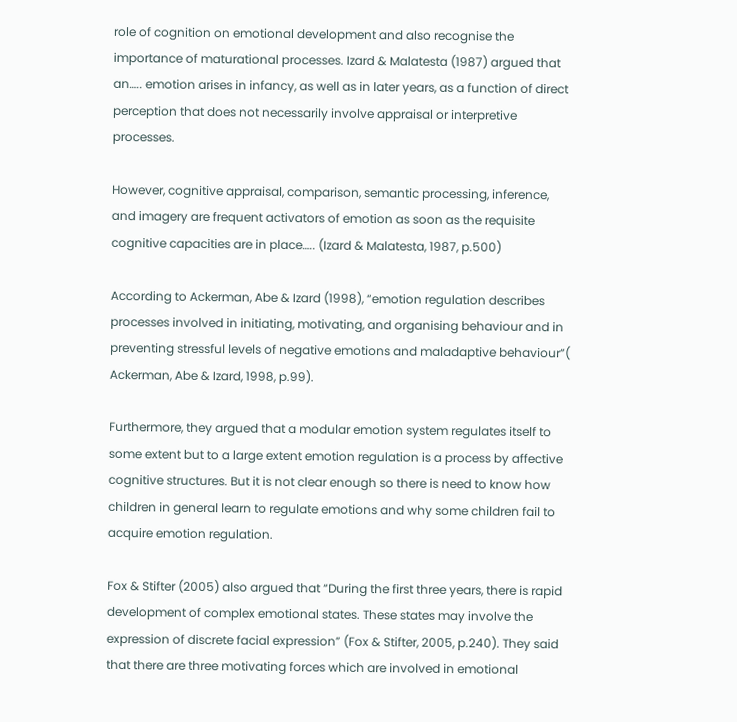role of cognition on emotional development and also recognise the importance of maturational processes. Izard & Malatesta (1987) argued that an….. emotion arises in infancy, as well as in later years, as a function of direct perception that does not necessarily involve appraisal or interpretive processes.

However, cognitive appraisal, comparison, semantic processing, inference, and imagery are frequent activators of emotion as soon as the requisite cognitive capacities are in place….. (Izard & Malatesta, 1987, p.500)

According to Ackerman, Abe & Izard (1998), “emotion regulation describes processes involved in initiating, motivating, and organising behaviour and in preventing stressful levels of negative emotions and maladaptive behaviour”( Ackerman, Abe & Izard, 1998, p.99).

Furthermore, they argued that a modular emotion system regulates itself to some extent but to a large extent emotion regulation is a process by affective cognitive structures. But it is not clear enough so there is need to know how children in general learn to regulate emotions and why some children fail to acquire emotion regulation.

Fox & Stifter (2005) also argued that “During the first three years, there is rapid development of complex emotional states. These states may involve the expression of discrete facial expression” (Fox & Stifter, 2005, p.240). They said that there are three motivating forces which are involved in emotional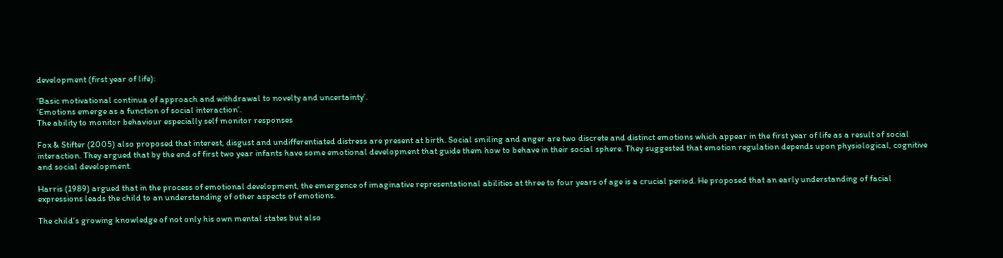development (first year of life):

‘Basic motivational continua of approach and withdrawal to novelty and uncertainty’.
‘Emotions emerge as a function of social interaction’.
The ability to monitor behaviour especially self monitor responses

Fox & Stifter (2005) also proposed that interest, disgust and undifferentiated distress are present at birth. Social smiling and anger are two discrete and distinct emotions which appear in the first year of life as a result of social interaction. They argued that by the end of first two year infants have some emotional development that guide them how to behave in their social sphere. They suggested that emotion regulation depends upon physiological, cognitive and social development.

Harris (1989) argued that in the process of emotional development, the emergence of imaginative representational abilities at three to four years of age is a crucial period. He proposed that an early understanding of facial expressions leads the child to an understanding of other aspects of emotions.

The child’s growing knowledge of not only his own mental states but also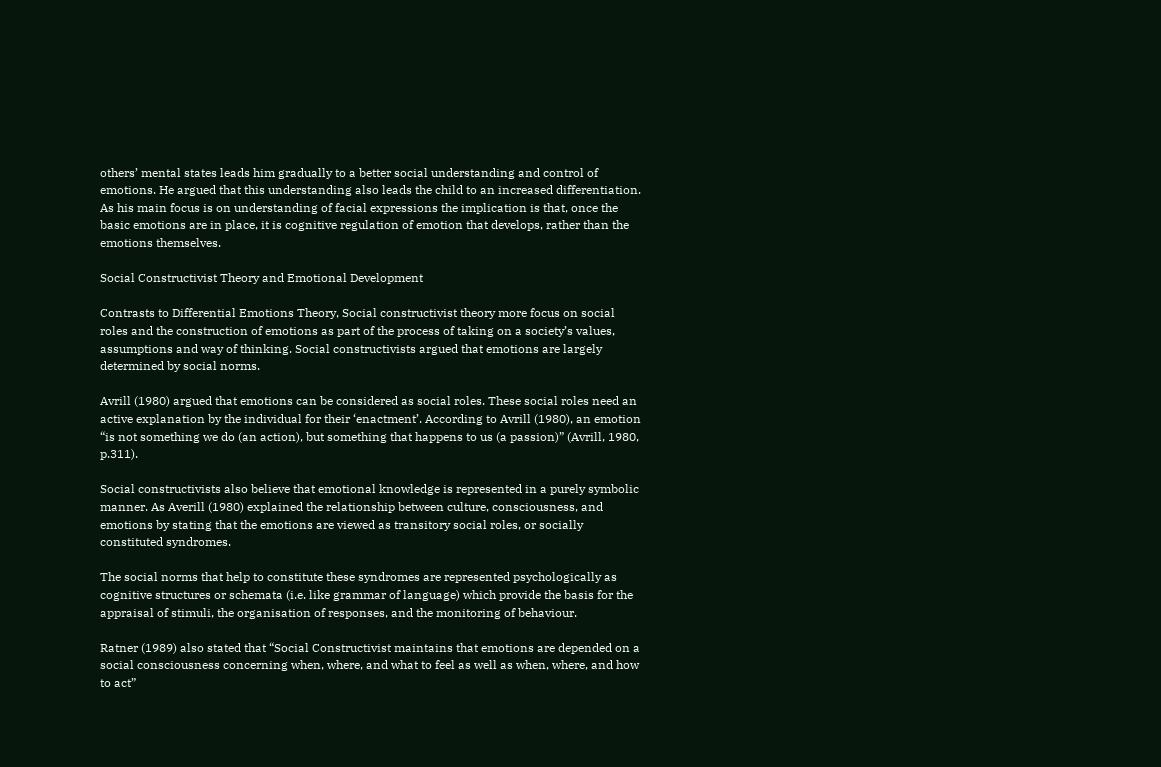others’ mental states leads him gradually to a better social understanding and control of emotions. He argued that this understanding also leads the child to an increased differentiation. As his main focus is on understanding of facial expressions the implication is that, once the basic emotions are in place, it is cognitive regulation of emotion that develops, rather than the emotions themselves.

Social Constructivist Theory and Emotional Development

Contrasts to Differential Emotions Theory, Social constructivist theory more focus on social roles and the construction of emotions as part of the process of taking on a society’s values, assumptions and way of thinking. Social constructivists argued that emotions are largely determined by social norms.

Avrill (1980) argued that emotions can be considered as social roles. These social roles need an active explanation by the individual for their ‘enactment’. According to Avrill (1980), an emotion “is not something we do (an action), but something that happens to us (a passion)” (Avrill, 1980, p.311).

Social constructivists also believe that emotional knowledge is represented in a purely symbolic manner. As Averill (1980) explained the relationship between culture, consciousness, and emotions by stating that the emotions are viewed as transitory social roles, or socially constituted syndromes.

The social norms that help to constitute these syndromes are represented psychologically as cognitive structures or schemata (i.e. like grammar of language) which provide the basis for the appraisal of stimuli, the organisation of responses, and the monitoring of behaviour.

Ratner (1989) also stated that “Social Constructivist maintains that emotions are depended on a social consciousness concerning when, where, and what to feel as well as when, where, and how to act”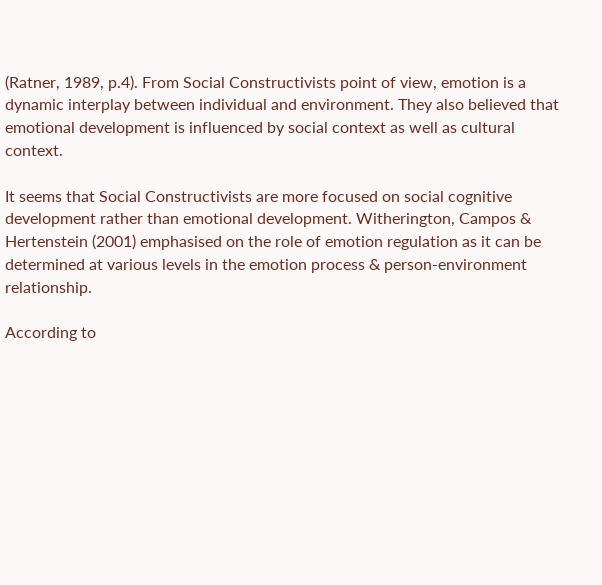(Ratner, 1989, p.4). From Social Constructivists point of view, emotion is a dynamic interplay between individual and environment. They also believed that emotional development is influenced by social context as well as cultural context.

It seems that Social Constructivists are more focused on social cognitive development rather than emotional development. Witherington, Campos & Hertenstein (2001) emphasised on the role of emotion regulation as it can be determined at various levels in the emotion process & person-environment relationship.

According to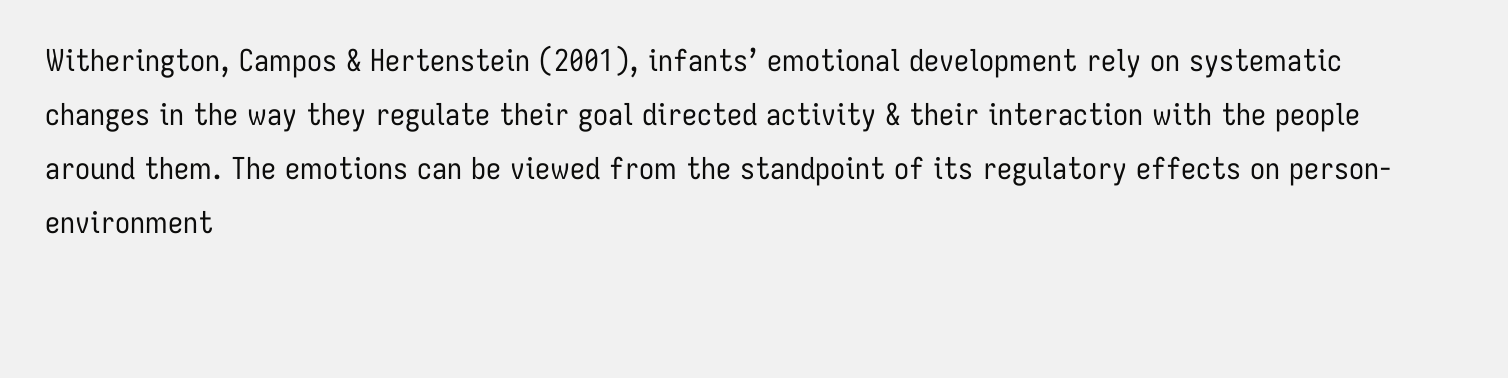Witherington, Campos & Hertenstein (2001), infants’ emotional development rely on systematic changes in the way they regulate their goal directed activity & their interaction with the people around them. The emotions can be viewed from the standpoint of its regulatory effects on person-environment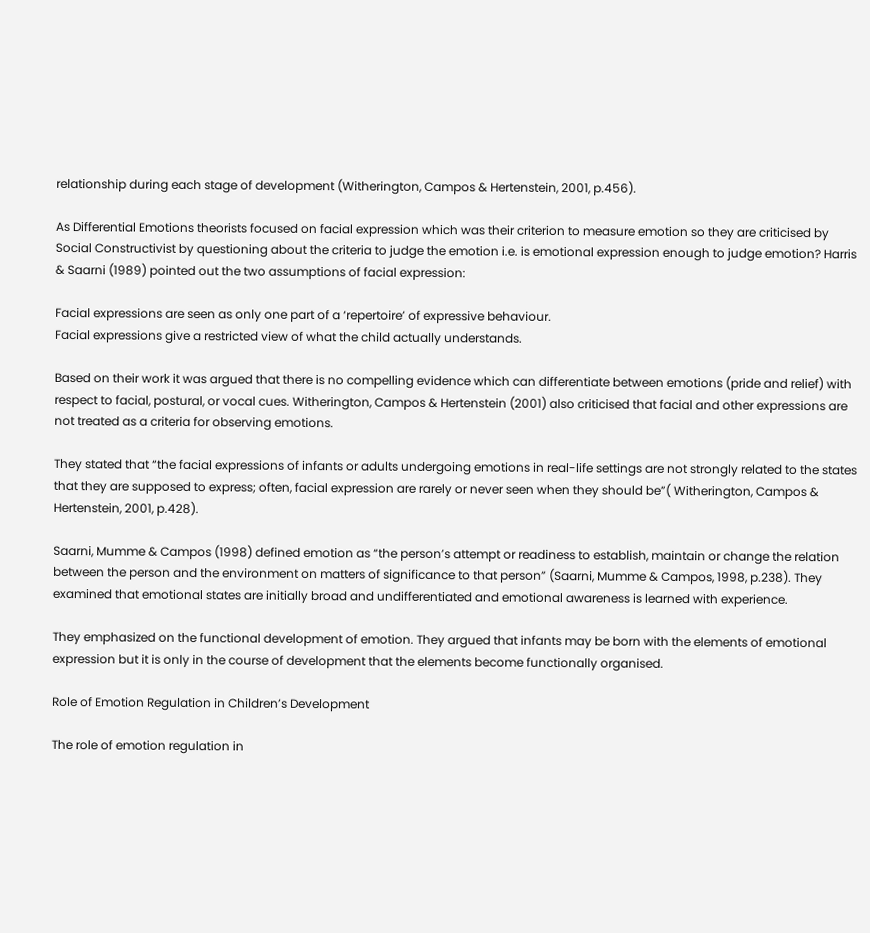relationship during each stage of development (Witherington, Campos & Hertenstein, 2001, p.456).

As Differential Emotions theorists focused on facial expression which was their criterion to measure emotion so they are criticised by Social Constructivist by questioning about the criteria to judge the emotion i.e. is emotional expression enough to judge emotion? Harris & Saarni (1989) pointed out the two assumptions of facial expression:

Facial expressions are seen as only one part of a ‘repertoire’ of expressive behaviour.
Facial expressions give a restricted view of what the child actually understands.

Based on their work it was argued that there is no compelling evidence which can differentiate between emotions (pride and relief) with respect to facial, postural, or vocal cues. Witherington, Campos & Hertenstein (2001) also criticised that facial and other expressions are not treated as a criteria for observing emotions.

They stated that “the facial expressions of infants or adults undergoing emotions in real-life settings are not strongly related to the states that they are supposed to express; often, facial expression are rarely or never seen when they should be”( Witherington, Campos & Hertenstein, 2001, p.428).

Saarni, Mumme & Campos (1998) defined emotion as “the person’s attempt or readiness to establish, maintain or change the relation between the person and the environment on matters of significance to that person” (Saarni, Mumme & Campos, 1998, p.238). They examined that emotional states are initially broad and undifferentiated and emotional awareness is learned with experience.

They emphasized on the functional development of emotion. They argued that infants may be born with the elements of emotional expression but it is only in the course of development that the elements become functionally organised.

Role of Emotion Regulation in Children’s Development

The role of emotion regulation in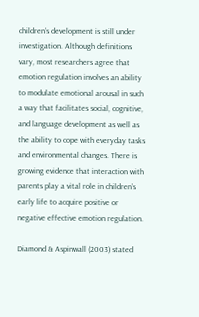children’s development is still under investigation. Although definitions vary, most researchers agree that emotion regulation involves an ability to modulate emotional arousal in such a way that facilitates social, cognitive, and language development as well as the ability to cope with everyday tasks and environmental changes. There is growing evidence that interaction with parents play a vital role in children’s early life to acquire positive or negative effective emotion regulation.

Diamond & Aspinwall (2003) stated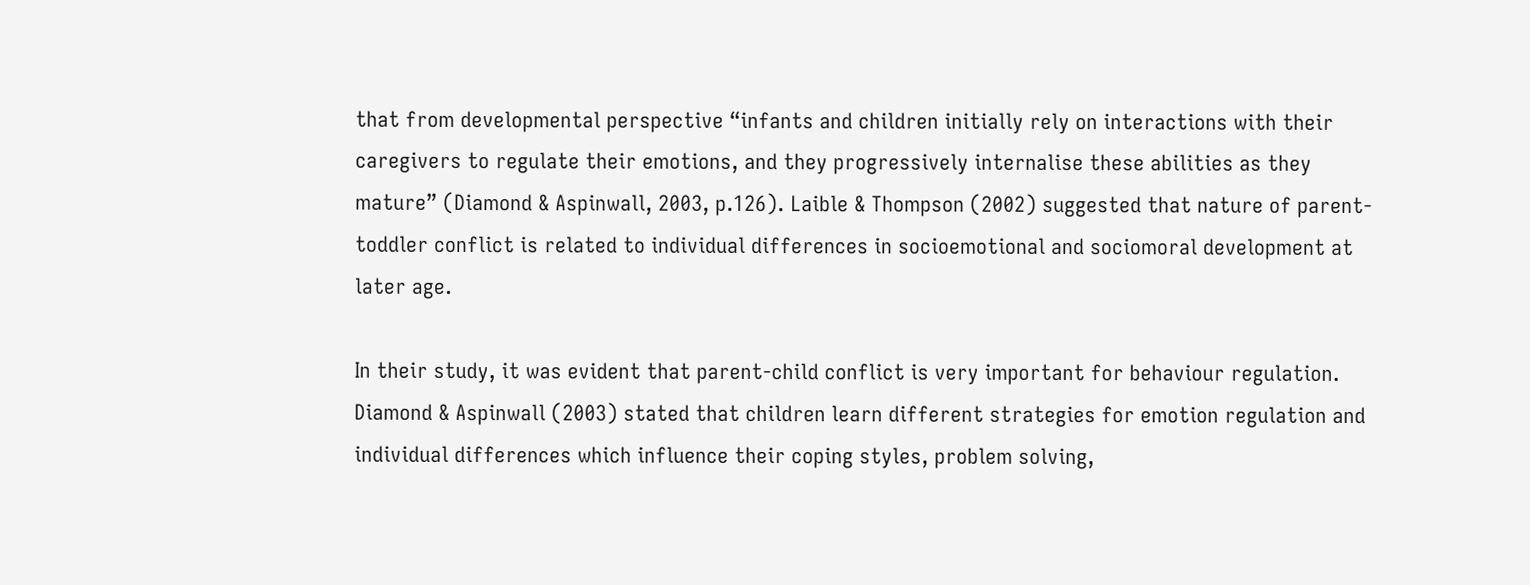that from developmental perspective “infants and children initially rely on interactions with their caregivers to regulate their emotions, and they progressively internalise these abilities as they mature” (Diamond & Aspinwall, 2003, p.126). Laible & Thompson (2002) suggested that nature of parent-toddler conflict is related to individual differences in socioemotional and sociomoral development at later age.

In their study, it was evident that parent-child conflict is very important for behaviour regulation. Diamond & Aspinwall (2003) stated that children learn different strategies for emotion regulation and individual differences which influence their coping styles, problem solving,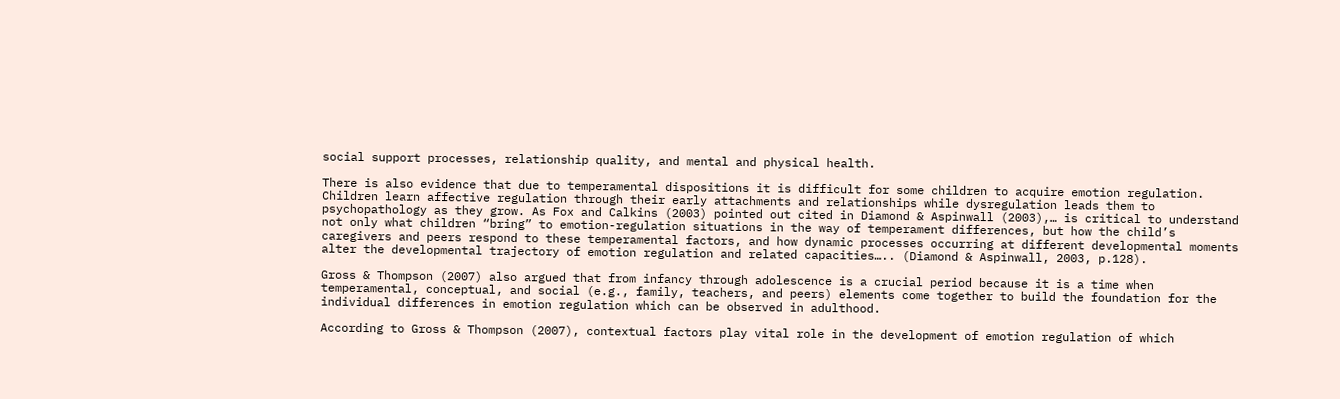social support processes, relationship quality, and mental and physical health.

There is also evidence that due to temperamental dispositions it is difficult for some children to acquire emotion regulation. Children learn affective regulation through their early attachments and relationships while dysregulation leads them to psychopathology as they grow. As Fox and Calkins (2003) pointed out cited in Diamond & Aspinwall (2003),… is critical to understand not only what children “bring” to emotion-regulation situations in the way of temperament differences, but how the child’s caregivers and peers respond to these temperamental factors, and how dynamic processes occurring at different developmental moments alter the developmental trajectory of emotion regulation and related capacities….. (Diamond & Aspinwall, 2003, p.128).

Gross & Thompson (2007) also argued that from infancy through adolescence is a crucial period because it is a time when temperamental, conceptual, and social (e.g., family, teachers, and peers) elements come together to build the foundation for the individual differences in emotion regulation which can be observed in adulthood.

According to Gross & Thompson (2007), contextual factors play vital role in the development of emotion regulation of which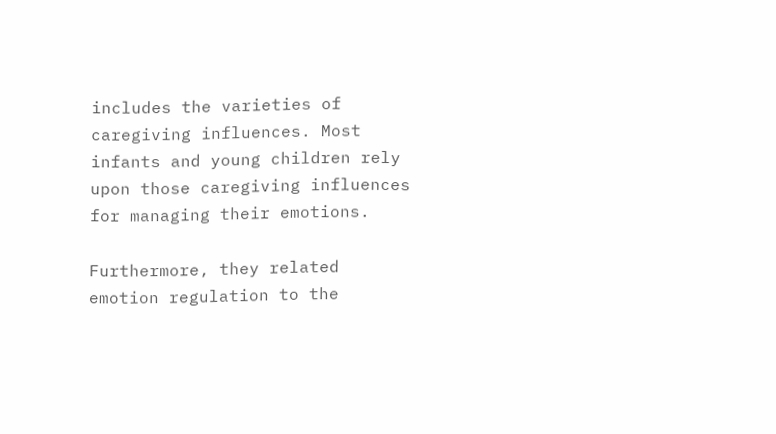includes the varieties of caregiving influences. Most infants and young children rely upon those caregiving influences for managing their emotions.

Furthermore, they related emotion regulation to the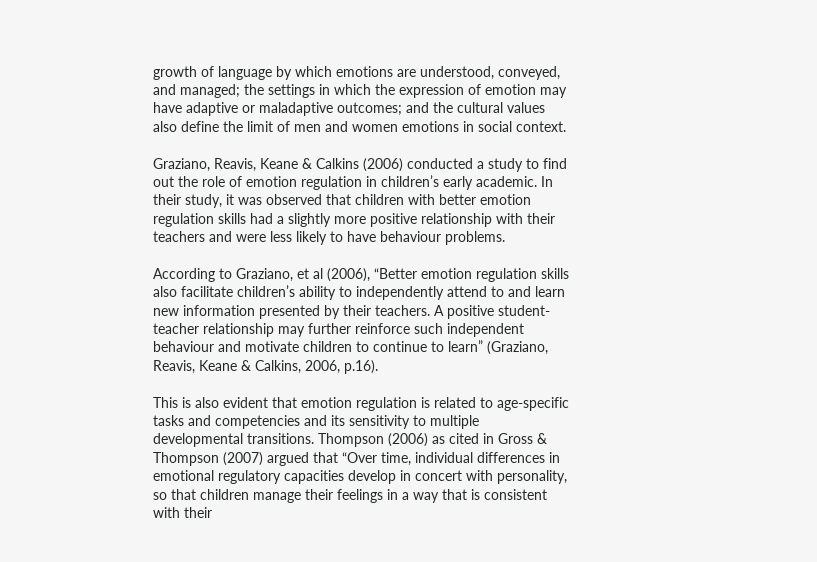growth of language by which emotions are understood, conveyed, and managed; the settings in which the expression of emotion may have adaptive or maladaptive outcomes; and the cultural values also define the limit of men and women emotions in social context.

Graziano, Reavis, Keane & Calkins (2006) conducted a study to find out the role of emotion regulation in children’s early academic. In their study, it was observed that children with better emotion regulation skills had a slightly more positive relationship with their teachers and were less likely to have behaviour problems.

According to Graziano, et al (2006), “Better emotion regulation skills also facilitate children’s ability to independently attend to and learn new information presented by their teachers. A positive student-teacher relationship may further reinforce such independent behaviour and motivate children to continue to learn” (Graziano, Reavis, Keane & Calkins, 2006, p.16).

This is also evident that emotion regulation is related to age-specific tasks and competencies and its sensitivity to multiple developmental transitions. Thompson (2006) as cited in Gross & Thompson (2007) argued that “Over time, individual differences in emotional regulatory capacities develop in concert with personality, so that children manage their feelings in a way that is consistent with their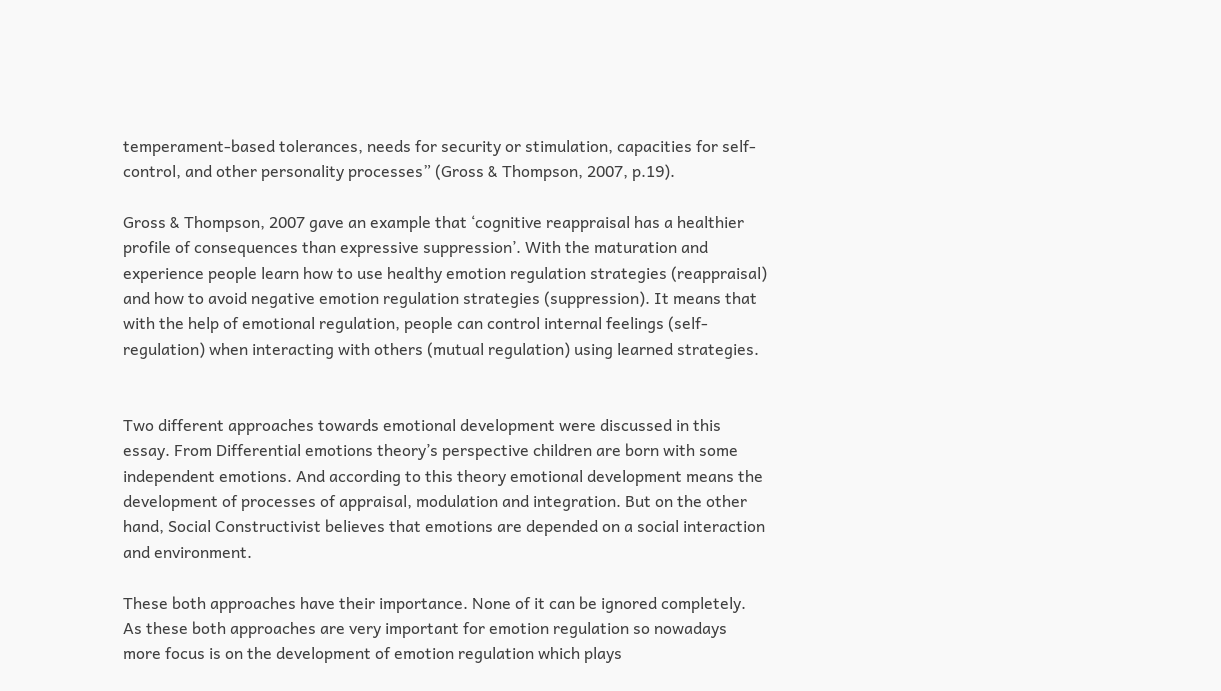temperament-based tolerances, needs for security or stimulation, capacities for self-control, and other personality processes” (Gross & Thompson, 2007, p.19).

Gross & Thompson, 2007 gave an example that ‘cognitive reappraisal has a healthier profile of consequences than expressive suppression’. With the maturation and experience people learn how to use healthy emotion regulation strategies (reappraisal) and how to avoid negative emotion regulation strategies (suppression). It means that with the help of emotional regulation, people can control internal feelings (self-regulation) when interacting with others (mutual regulation) using learned strategies.


Two different approaches towards emotional development were discussed in this essay. From Differential emotions theory’s perspective children are born with some independent emotions. And according to this theory emotional development means the development of processes of appraisal, modulation and integration. But on the other hand, Social Constructivist believes that emotions are depended on a social interaction and environment.

These both approaches have their importance. None of it can be ignored completely. As these both approaches are very important for emotion regulation so nowadays more focus is on the development of emotion regulation which plays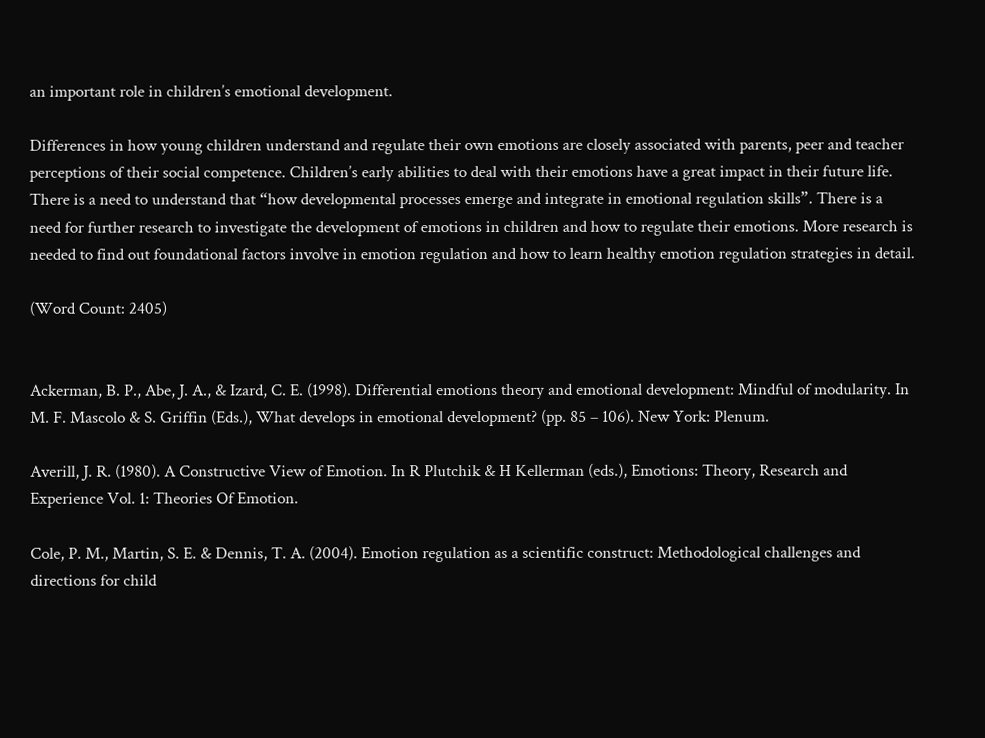an important role in children’s emotional development.

Differences in how young children understand and regulate their own emotions are closely associated with parents, peer and teacher perceptions of their social competence. Children’s early abilities to deal with their emotions have a great impact in their future life. There is a need to understand that “how developmental processes emerge and integrate in emotional regulation skills”. There is a need for further research to investigate the development of emotions in children and how to regulate their emotions. More research is needed to find out foundational factors involve in emotion regulation and how to learn healthy emotion regulation strategies in detail.

(Word Count: 2405)


Ackerman, B. P., Abe, J. A., & Izard, C. E. (1998). Differential emotions theory and emotional development: Mindful of modularity. In M. F. Mascolo & S. Griffin (Eds.), What develops in emotional development? (pp. 85 – 106). New York: Plenum.

Averill, J. R. (1980). A Constructive View of Emotion. In R Plutchik & H Kellerman (eds.), Emotions: Theory, Research and Experience Vol. 1: Theories Of Emotion.

Cole, P. M., Martin, S. E. & Dennis, T. A. (2004). Emotion regulation as a scientific construct: Methodological challenges and directions for child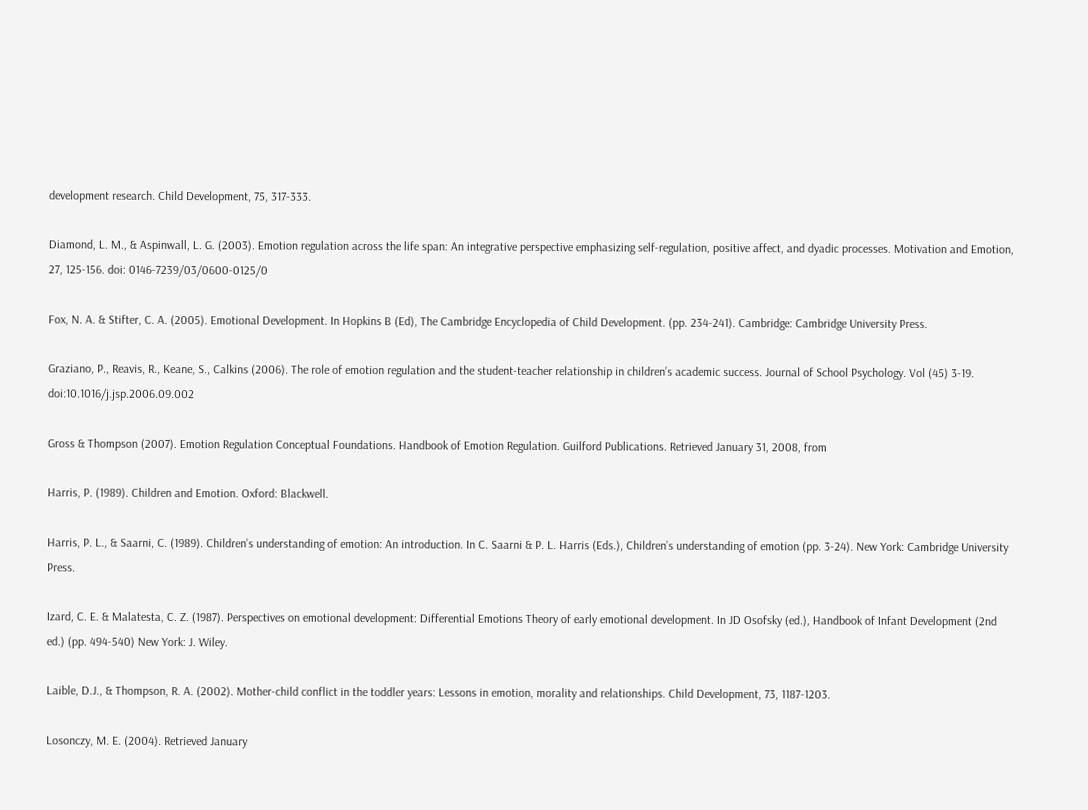development research. Child Development, 75, 317-333.

Diamond, L. M., & Aspinwall, L. G. (2003). Emotion regulation across the life span: An integrative perspective emphasizing self-regulation, positive affect, and dyadic processes. Motivation and Emotion, 27, 125-156. doi: 0146-7239/03/0600-0125/0

Fox, N. A. & Stifter, C. A. (2005). Emotional Development. In Hopkins B (Ed), The Cambridge Encyclopedia of Child Development. (pp. 234-241). Cambridge: Cambridge University Press.

Graziano, P., Reavis, R., Keane, S., Calkins (2006). The role of emotion regulation and the student-teacher relationship in children’s academic success. Journal of School Psychology. Vol (45) 3-19. doi:10.1016/j.jsp.2006.09.002

Gross & Thompson (2007). Emotion Regulation Conceptual Foundations. Handbook of Emotion Regulation. Guilford Publications. Retrieved January 31, 2008, from

Harris, P. (1989). Children and Emotion. Oxford: Blackwell.

Harris, P. L., & Saarni, C. (1989). Children’s understanding of emotion: An introduction. In C. Saarni & P. L. Harris (Eds.), Children’s understanding of emotion (pp. 3-24). New York: Cambridge University Press.

Izard, C. E. & Malatesta, C. Z. (1987). Perspectives on emotional development: Differential Emotions Theory of early emotional development. In JD Osofsky (ed.), Handbook of Infant Development (2nd ed.) (pp. 494-540) New York: J. Wiley.

Laible, D.J., & Thompson, R. A. (2002). Mother-child conflict in the toddler years: Lessons in emotion, morality and relationships. Child Development, 73, 1187-1203.

Losonczy, M. E. (2004). Retrieved January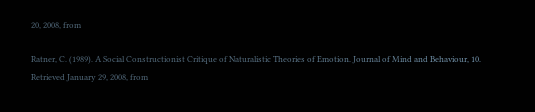20, 2008, from

Ratner, C. (1989). A Social Constructionist Critique of Naturalistic Theories of Emotion. Journal of Mind and Behaviour, 10. Retrieved January 29, 2008, from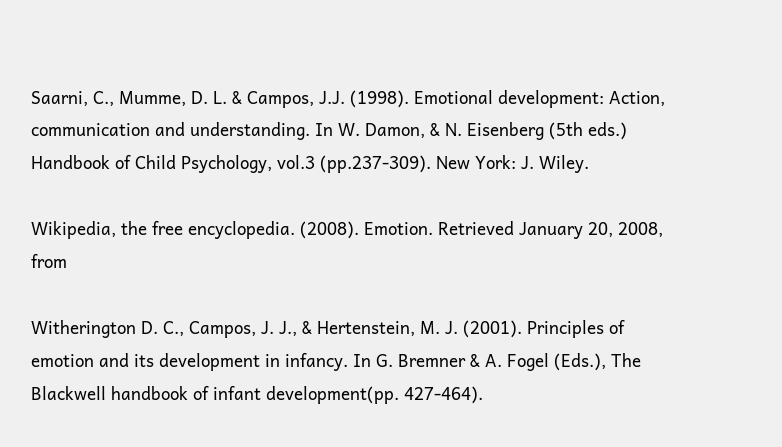Saarni, C., Mumme, D. L. & Campos, J.J. (1998). Emotional development: Action, communication and understanding. In W. Damon, & N. Eisenberg (5th eds.) Handbook of Child Psychology, vol.3 (pp.237-309). New York: J. Wiley.

Wikipedia, the free encyclopedia. (2008). Emotion. Retrieved January 20, 2008, from

Witherington D. C., Campos, J. J., & Hertenstein, M. J. (2001). Principles of emotion and its development in infancy. In G. Bremner & A. Fogel (Eds.), The Blackwell handbook of infant development(pp. 427-464).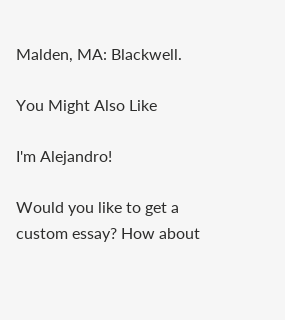Malden, MA: Blackwell.

You Might Also Like

I'm Alejandro!

Would you like to get a custom essay? How about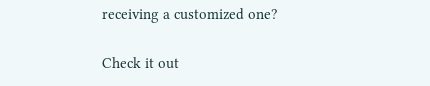receiving a customized one?

Check it out